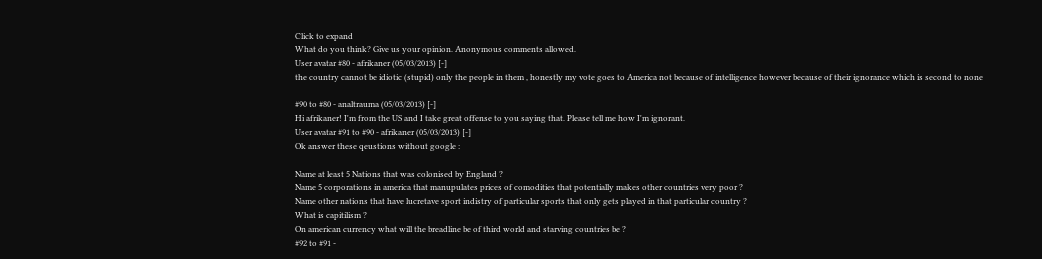Click to expand
What do you think? Give us your opinion. Anonymous comments allowed.
User avatar #80 - afrikaner (05/03/2013) [-]
the country cannot be idiotic (stupid) only the people in them , honestly my vote goes to America not because of intelligence however because of their ignorance which is second to none

#90 to #80 - analtrauma (05/03/2013) [-]
Hi afrikaner! I'm from the US and I take great offense to you saying that. Please tell me how I'm ignorant.
User avatar #91 to #90 - afrikaner (05/03/2013) [-]
Ok answer these qeustions without google :

Name at least 5 Nations that was colonised by England ?
Name 5 corporations in america that manupulates prices of comodities that potentially makes other countries very poor ?
Name other nations that have lucretave sport indistry of particular sports that only gets played in that particular country ?
What is capitilism ?
On american currency what will the breadline be of third world and starving countries be ?
#92 to #91 -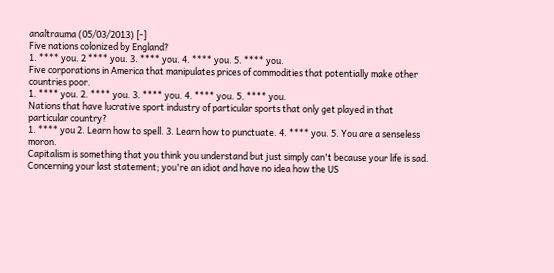analtrauma (05/03/2013) [-]
Five nations colonized by England?
1. **** you. 2 **** you. 3. **** you. 4. **** you. 5. **** you.
Five corporations in America that manipulates prices of commodities that potentially make other countries poor.
1. **** you. 2. **** you. 3. **** you. 4. **** you. 5. **** you.
Nations that have lucrative sport industry of particular sports that only get played in that particular country?
1. **** you 2. Learn how to spell. 3. Learn how to punctuate. 4. **** you. 5. You are a senseless moron.
Capitalism is something that you think you understand but just simply can't because your life is sad.
Concerning your last statement; you're an idiot and have no idea how the US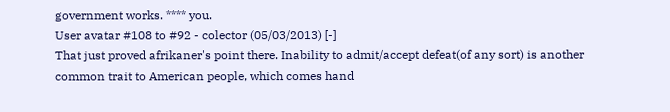government works. **** you.
User avatar #108 to #92 - colector (05/03/2013) [-]
That just proved afrikaner's point there. Inability to admit/accept defeat(of any sort) is another common trait to American people, which comes hand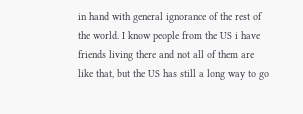in hand with general ignorance of the rest of the world. I know people from the US i have friends living there and not all of them are like that, but the US has still a long way to go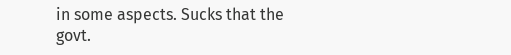in some aspects. Sucks that the govt.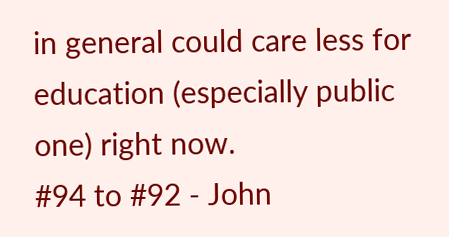in general could care less for education (especially public one) right now.
#94 to #92 - John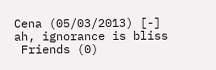Cena (05/03/2013) [-]
ah, ignorance is bliss
 Friends (0)